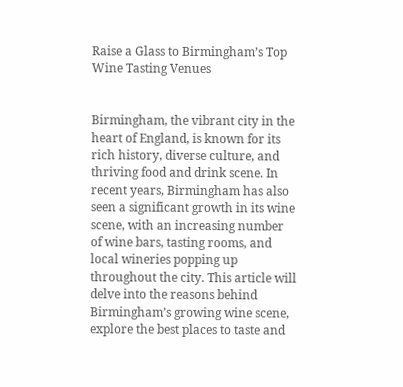Raise a Glass to Birmingham’s Top Wine Tasting Venues


Birmingham, the vibrant city in the heart of England, is known for its rich history, diverse culture, and thriving food and drink scene. In recent years, Birmingham has also seen a significant growth in its wine scene, with an increasing number of wine bars, tasting rooms, and local wineries popping up throughout the city. This article will delve into the reasons behind Birmingham’s growing wine scene, explore the best places to taste and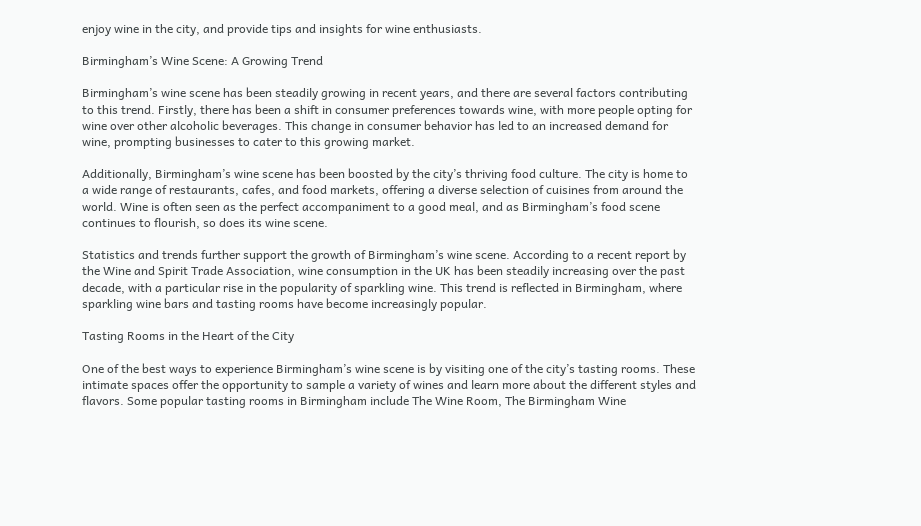enjoy wine in the city, and provide tips and insights for wine enthusiasts.

Birmingham’s Wine Scene: A Growing Trend

Birmingham’s wine scene has been steadily growing in recent years, and there are several factors contributing to this trend. Firstly, there has been a shift in consumer preferences towards wine, with more people opting for wine over other alcoholic beverages. This change in consumer behavior has led to an increased demand for wine, prompting businesses to cater to this growing market.

Additionally, Birmingham’s wine scene has been boosted by the city’s thriving food culture. The city is home to a wide range of restaurants, cafes, and food markets, offering a diverse selection of cuisines from around the world. Wine is often seen as the perfect accompaniment to a good meal, and as Birmingham’s food scene continues to flourish, so does its wine scene.

Statistics and trends further support the growth of Birmingham’s wine scene. According to a recent report by the Wine and Spirit Trade Association, wine consumption in the UK has been steadily increasing over the past decade, with a particular rise in the popularity of sparkling wine. This trend is reflected in Birmingham, where sparkling wine bars and tasting rooms have become increasingly popular.

Tasting Rooms in the Heart of the City

One of the best ways to experience Birmingham’s wine scene is by visiting one of the city’s tasting rooms. These intimate spaces offer the opportunity to sample a variety of wines and learn more about the different styles and flavors. Some popular tasting rooms in Birmingham include The Wine Room, The Birmingham Wine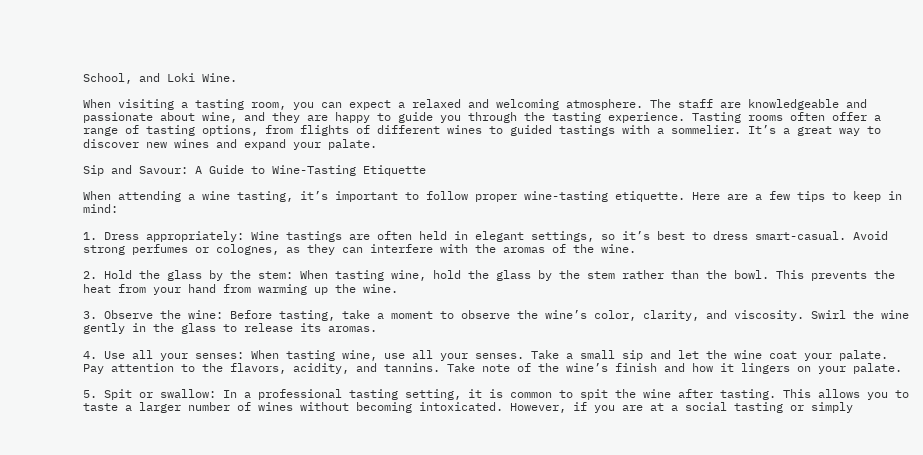School, and Loki Wine.

When visiting a tasting room, you can expect a relaxed and welcoming atmosphere. The staff are knowledgeable and passionate about wine, and they are happy to guide you through the tasting experience. Tasting rooms often offer a range of tasting options, from flights of different wines to guided tastings with a sommelier. It’s a great way to discover new wines and expand your palate.

Sip and Savour: A Guide to Wine-Tasting Etiquette

When attending a wine tasting, it’s important to follow proper wine-tasting etiquette. Here are a few tips to keep in mind:

1. Dress appropriately: Wine tastings are often held in elegant settings, so it’s best to dress smart-casual. Avoid strong perfumes or colognes, as they can interfere with the aromas of the wine.

2. Hold the glass by the stem: When tasting wine, hold the glass by the stem rather than the bowl. This prevents the heat from your hand from warming up the wine.

3. Observe the wine: Before tasting, take a moment to observe the wine’s color, clarity, and viscosity. Swirl the wine gently in the glass to release its aromas.

4. Use all your senses: When tasting wine, use all your senses. Take a small sip and let the wine coat your palate. Pay attention to the flavors, acidity, and tannins. Take note of the wine’s finish and how it lingers on your palate.

5. Spit or swallow: In a professional tasting setting, it is common to spit the wine after tasting. This allows you to taste a larger number of wines without becoming intoxicated. However, if you are at a social tasting or simply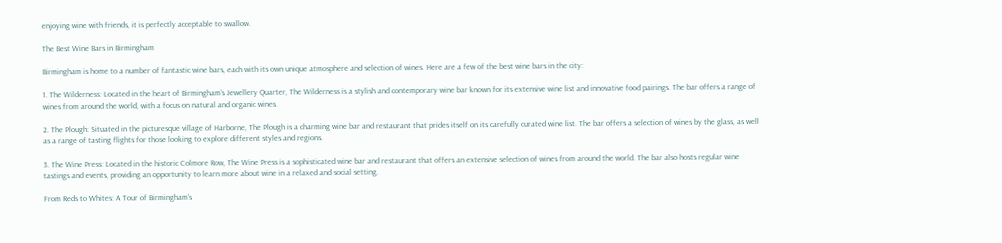enjoying wine with friends, it is perfectly acceptable to swallow.

The Best Wine Bars in Birmingham

Birmingham is home to a number of fantastic wine bars, each with its own unique atmosphere and selection of wines. Here are a few of the best wine bars in the city:

1. The Wilderness: Located in the heart of Birmingham’s Jewellery Quarter, The Wilderness is a stylish and contemporary wine bar known for its extensive wine list and innovative food pairings. The bar offers a range of wines from around the world, with a focus on natural and organic wines.

2. The Plough: Situated in the picturesque village of Harborne, The Plough is a charming wine bar and restaurant that prides itself on its carefully curated wine list. The bar offers a selection of wines by the glass, as well as a range of tasting flights for those looking to explore different styles and regions.

3. The Wine Press: Located in the historic Colmore Row, The Wine Press is a sophisticated wine bar and restaurant that offers an extensive selection of wines from around the world. The bar also hosts regular wine tastings and events, providing an opportunity to learn more about wine in a relaxed and social setting.

From Reds to Whites: A Tour of Birmingham’s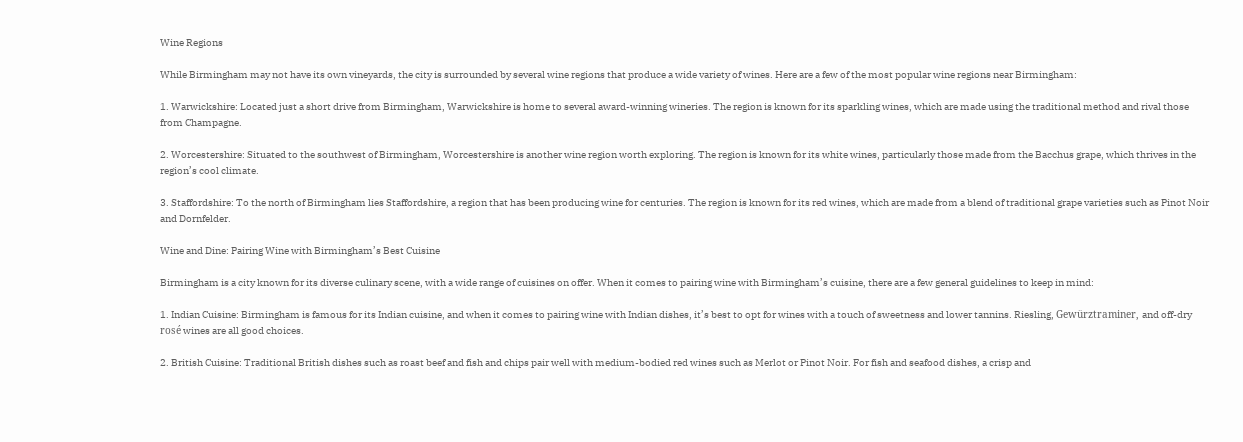Wine Regions

While Birmingham may not have its own vineyards, the city is surrounded by several wine regions that produce a wide variety of wines. Here are a few of the most popular wine regions near Birmingham:

1. Warwickshire: Located just a short drive from Birmingham, Warwickshire is home to several award-winning wineries. The region is known for its sparkling wines, which are made using the traditional method and rival those from Champagne.

2. Worcestershire: Situated to the southwest of Birmingham, Worcestershire is another wine region worth exploring. The region is known for its white wines, particularly those made from the Bacchus grape, which thrives in the region’s cool climate.

3. Staffordshire: To the north of Birmingham lies Staffordshire, a region that has been producing wine for centuries. The region is known for its red wines, which are made from a blend of traditional grape varieties such as Pinot Noir and Dornfelder.

Wine and Dine: Pairing Wine with Birmingham’s Best Cuisine

Birmingham is a city known for its diverse culinary scene, with a wide range of cuisines on offer. When it comes to pairing wine with Birmingham’s cuisine, there are a few general guidelines to keep in mind:

1. Indian Cuisine: Birmingham is famous for its Indian cuisine, and when it comes to pairing wine with Indian dishes, it’s best to opt for wines with a touch of sweetness and lower tannins. Riesling, Gewürztraminer, and off-dry rosé wines are all good choices.

2. British Cuisine: Traditional British dishes such as roast beef and fish and chips pair well with medium-bodied red wines such as Merlot or Pinot Noir. For fish and seafood dishes, a crisp and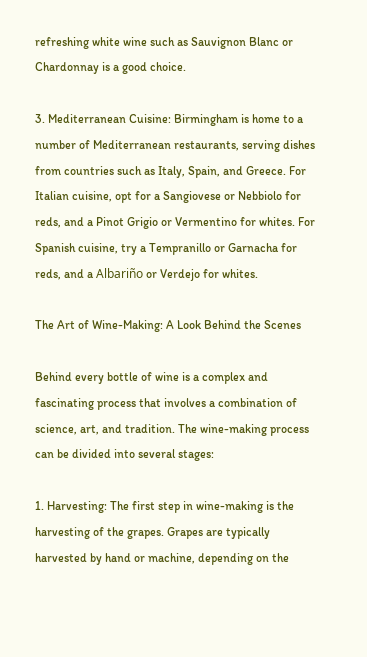refreshing white wine such as Sauvignon Blanc or Chardonnay is a good choice.

3. Mediterranean Cuisine: Birmingham is home to a number of Mediterranean restaurants, serving dishes from countries such as Italy, Spain, and Greece. For Italian cuisine, opt for a Sangiovese or Nebbiolo for reds, and a Pinot Grigio or Vermentino for whites. For Spanish cuisine, try a Tempranillo or Garnacha for reds, and a Albariño or Verdejo for whites.

The Art of Wine-Making: A Look Behind the Scenes

Behind every bottle of wine is a complex and fascinating process that involves a combination of science, art, and tradition. The wine-making process can be divided into several stages:

1. Harvesting: The first step in wine-making is the harvesting of the grapes. Grapes are typically harvested by hand or machine, depending on the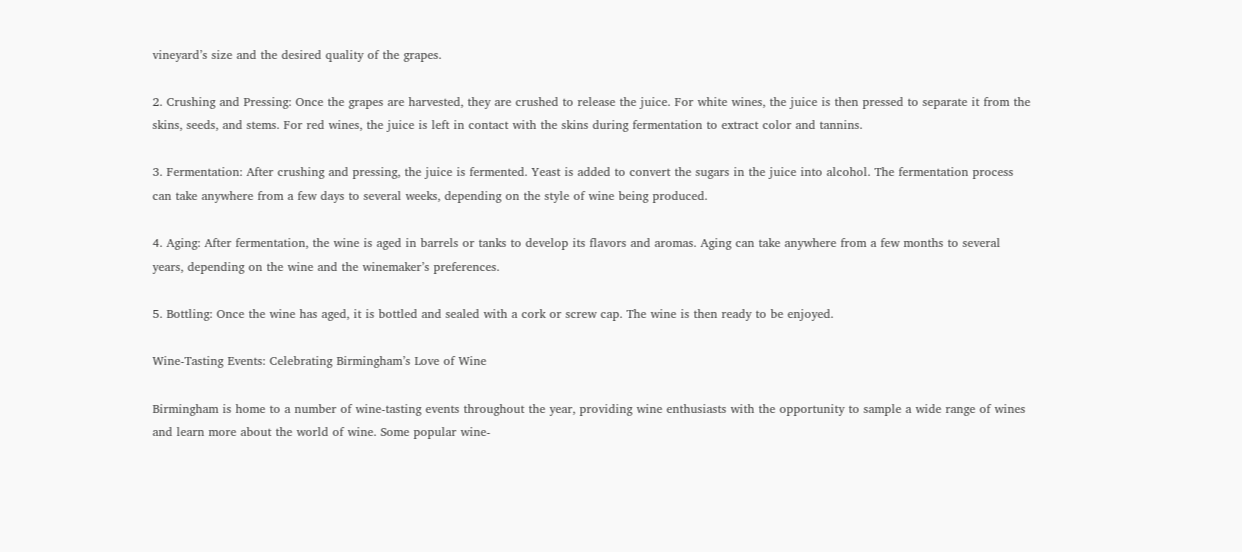vineyard’s size and the desired quality of the grapes.

2. Crushing and Pressing: Once the grapes are harvested, they are crushed to release the juice. For white wines, the juice is then pressed to separate it from the skins, seeds, and stems. For red wines, the juice is left in contact with the skins during fermentation to extract color and tannins.

3. Fermentation: After crushing and pressing, the juice is fermented. Yeast is added to convert the sugars in the juice into alcohol. The fermentation process can take anywhere from a few days to several weeks, depending on the style of wine being produced.

4. Aging: After fermentation, the wine is aged in barrels or tanks to develop its flavors and aromas. Aging can take anywhere from a few months to several years, depending on the wine and the winemaker’s preferences.

5. Bottling: Once the wine has aged, it is bottled and sealed with a cork or screw cap. The wine is then ready to be enjoyed.

Wine-Tasting Events: Celebrating Birmingham’s Love of Wine

Birmingham is home to a number of wine-tasting events throughout the year, providing wine enthusiasts with the opportunity to sample a wide range of wines and learn more about the world of wine. Some popular wine-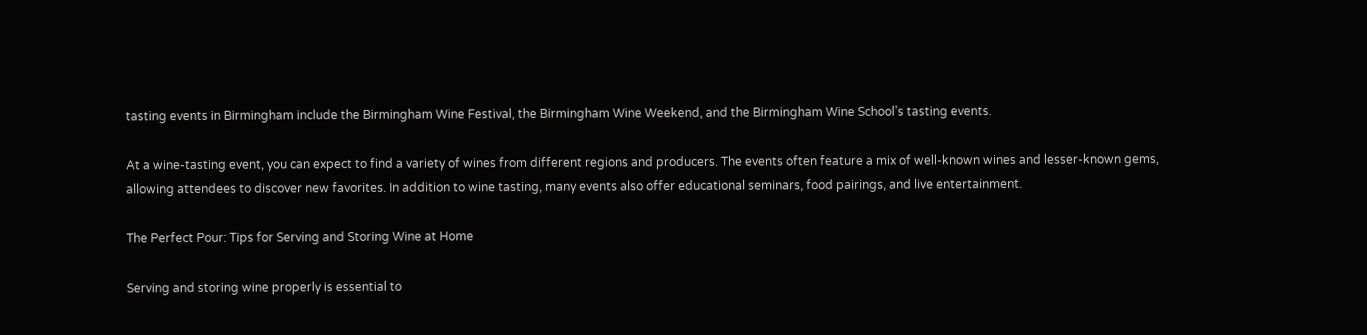tasting events in Birmingham include the Birmingham Wine Festival, the Birmingham Wine Weekend, and the Birmingham Wine School’s tasting events.

At a wine-tasting event, you can expect to find a variety of wines from different regions and producers. The events often feature a mix of well-known wines and lesser-known gems, allowing attendees to discover new favorites. In addition to wine tasting, many events also offer educational seminars, food pairings, and live entertainment.

The Perfect Pour: Tips for Serving and Storing Wine at Home

Serving and storing wine properly is essential to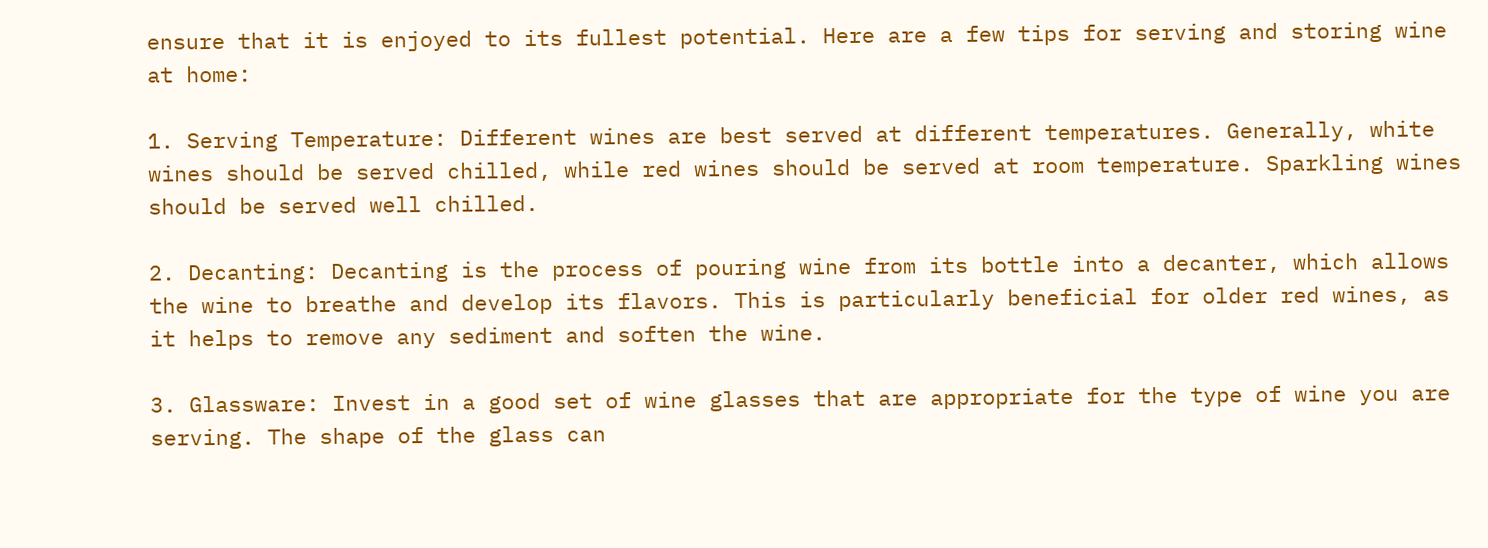ensure that it is enjoyed to its fullest potential. Here are a few tips for serving and storing wine at home:

1. Serving Temperature: Different wines are best served at different temperatures. Generally, white wines should be served chilled, while red wines should be served at room temperature. Sparkling wines should be served well chilled.

2. Decanting: Decanting is the process of pouring wine from its bottle into a decanter, which allows the wine to breathe and develop its flavors. This is particularly beneficial for older red wines, as it helps to remove any sediment and soften the wine.

3. Glassware: Invest in a good set of wine glasses that are appropriate for the type of wine you are serving. The shape of the glass can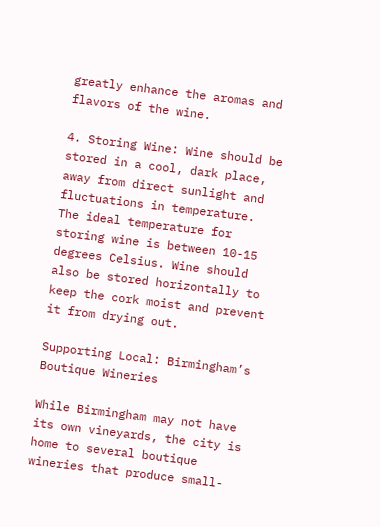greatly enhance the aromas and flavors of the wine.

4. Storing Wine: Wine should be stored in a cool, dark place, away from direct sunlight and fluctuations in temperature. The ideal temperature for storing wine is between 10-15 degrees Celsius. Wine should also be stored horizontally to keep the cork moist and prevent it from drying out.

Supporting Local: Birmingham’s Boutique Wineries

While Birmingham may not have its own vineyards, the city is home to several boutique wineries that produce small-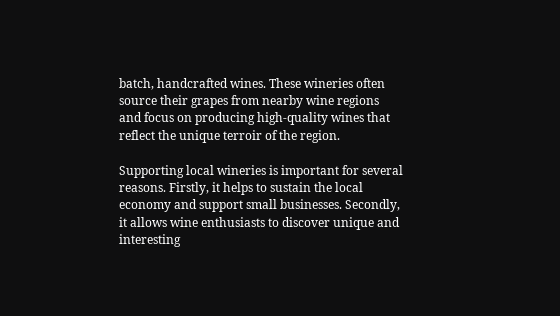batch, handcrafted wines. These wineries often source their grapes from nearby wine regions and focus on producing high-quality wines that reflect the unique terroir of the region.

Supporting local wineries is important for several reasons. Firstly, it helps to sustain the local economy and support small businesses. Secondly, it allows wine enthusiasts to discover unique and interesting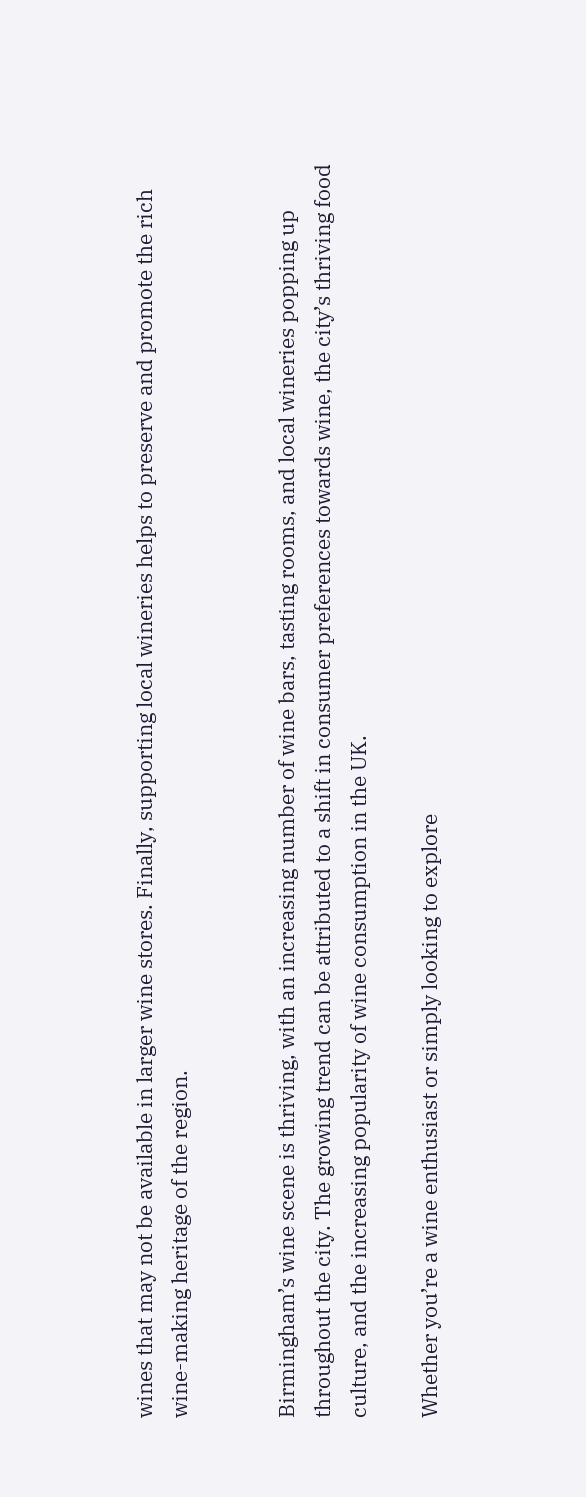wines that may not be available in larger wine stores. Finally, supporting local wineries helps to preserve and promote the rich wine-making heritage of the region.


Birmingham’s wine scene is thriving, with an increasing number of wine bars, tasting rooms, and local wineries popping up throughout the city. The growing trend can be attributed to a shift in consumer preferences towards wine, the city’s thriving food culture, and the increasing popularity of wine consumption in the UK.

Whether you’re a wine enthusiast or simply looking to explore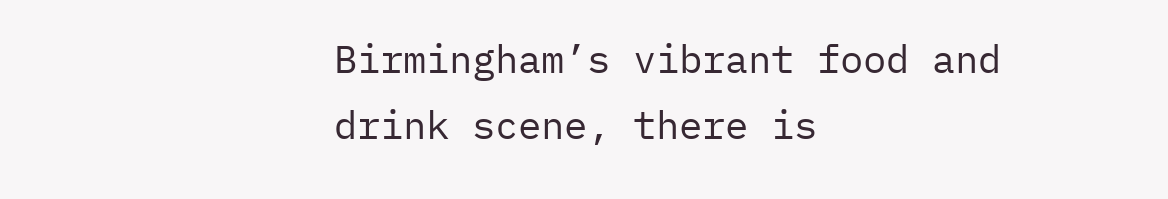Birmingham’s vibrant food and drink scene, there is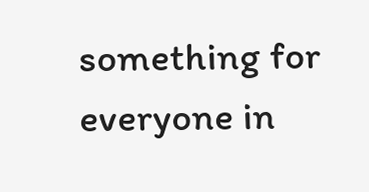something for everyone in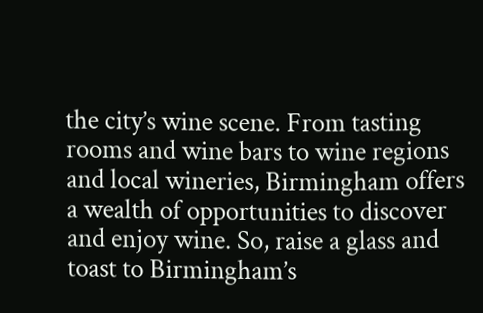the city’s wine scene. From tasting rooms and wine bars to wine regions and local wineries, Birmingham offers a wealth of opportunities to discover and enjoy wine. So, raise a glass and toast to Birmingham’s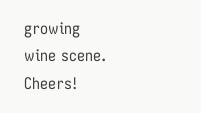growing wine scene. Cheers!